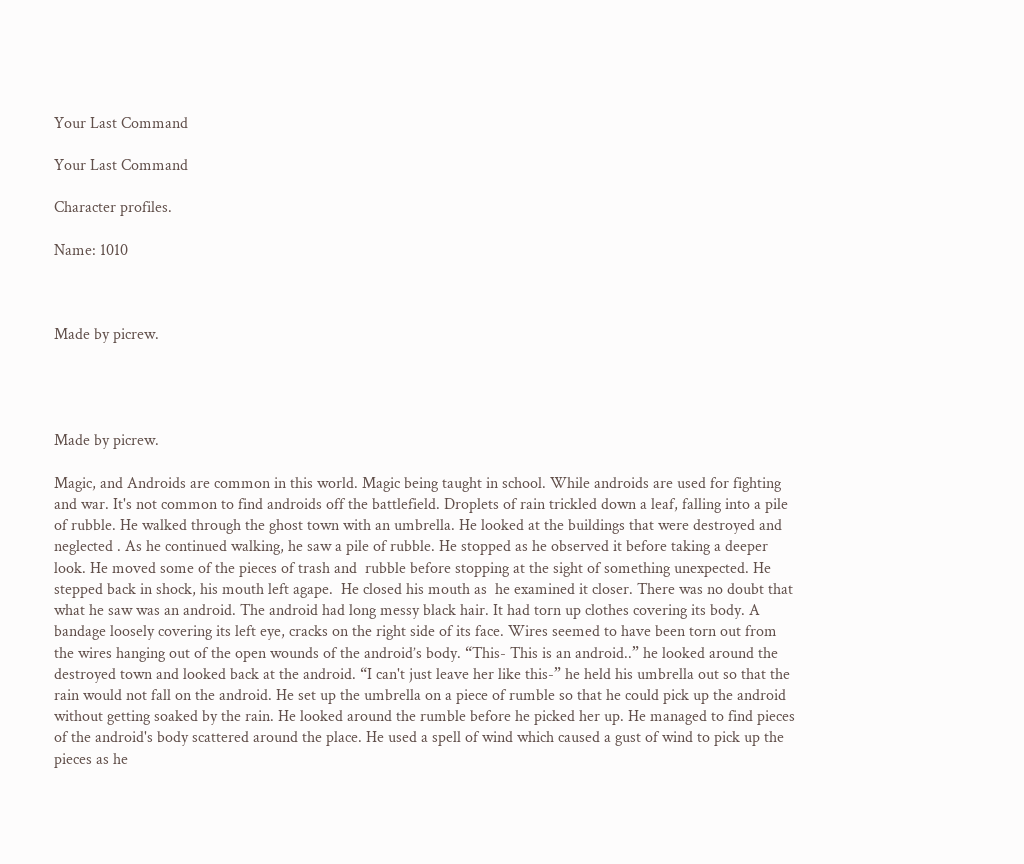Your Last Command

Your Last Command

Character profiles.

Name: 1010



Made by picrew.




Made by picrew.

Magic, and Androids are common in this world. Magic being taught in school. While androids are used for fighting and war. It's not common to find androids off the battlefield. Droplets of rain trickled down a leaf, falling into a pile of rubble. He walked through the ghost town with an umbrella. He looked at the buildings that were destroyed and neglected . As he continued walking, he saw a pile of rubble. He stopped as he observed it before taking a deeper look. He moved some of the pieces of trash and  rubble before stopping at the sight of something unexpected. He stepped back in shock, his mouth left agape.  He closed his mouth as  he examined it closer. There was no doubt that what he saw was an android. The android had long messy black hair. It had torn up clothes covering its body. A bandage loosely covering its left eye, cracks on the right side of its face. Wires seemed to have been torn out from the wires hanging out of the open wounds of the android’s body. “This- This is an android..” he looked around the destroyed town and looked back at the android. “I can't just leave her like this-” he held his umbrella out so that the rain would not fall on the android. He set up the umbrella on a piece of rumble so that he could pick up the android without getting soaked by the rain. He looked around the rumble before he picked her up. He managed to find pieces of the android's body scattered around the place. He used a spell of wind which caused a gust of wind to pick up the pieces as he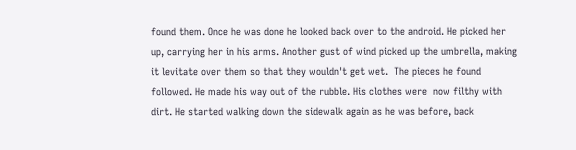found them. Once he was done he looked back over to the android. He picked her up, carrying her in his arms. Another gust of wind picked up the umbrella, making it levitate over them so that they wouldn't get wet.  The pieces he found followed. He made his way out of the rubble. His clothes were  now filthy with dirt. He started walking down the sidewalk again as he was before, back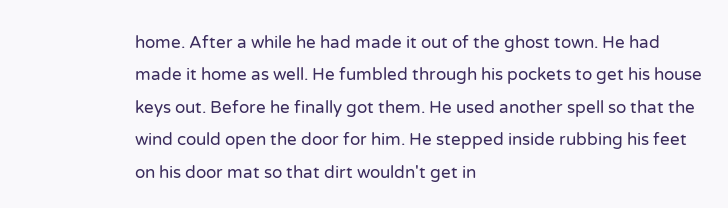home. After a while he had made it out of the ghost town. He had made it home as well. He fumbled through his pockets to get his house keys out. Before he finally got them. He used another spell so that the wind could open the door for him. He stepped inside rubbing his feet on his door mat so that dirt wouldn't get in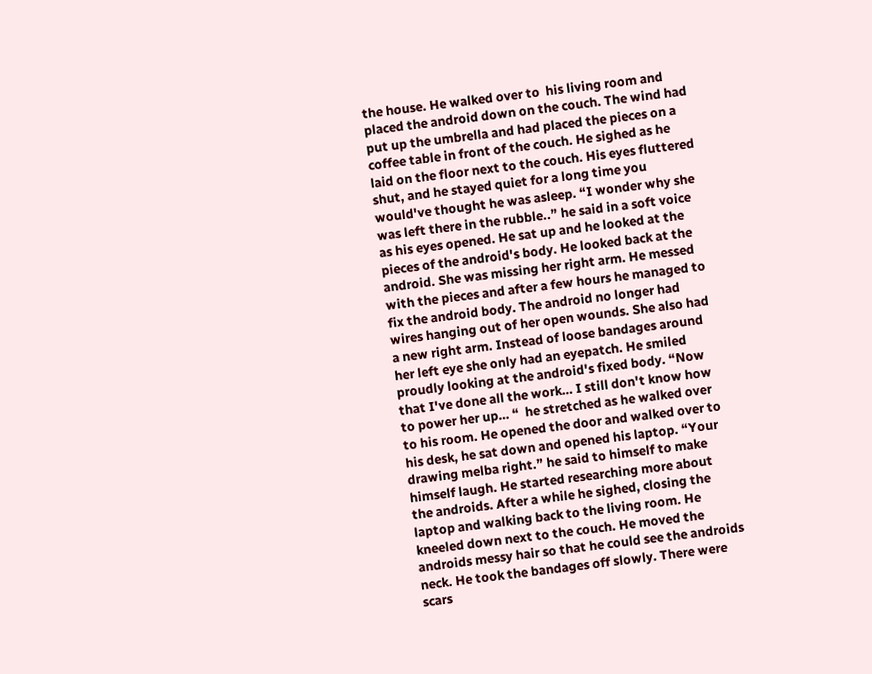the house. He walked over to  his living room and placed the android down on the couch. The wind had put up the umbrella and had placed the pieces on a coffee table in front of the couch. He sighed as he laid on the floor next to the couch. His eyes fluttered shut, and he stayed quiet for a long time you would've thought he was asleep. “I wonder why she was left there in the rubble..” he said in a soft voice as his eyes opened. He sat up and he looked at the pieces of the android's body. He looked back at the android. She was missing her right arm. He messed with the pieces and after a few hours he managed to fix the android body. The android no longer had wires hanging out of her open wounds. She also had a new right arm. Instead of loose bandages around her left eye she only had an eyepatch. He smiled proudly looking at the android's fixed body. “Now that I've done all the work… I still don't know how to power her up… “  he stretched as he walked over to his room. He opened the door and walked over to his desk, he sat down and opened his laptop. “Your drawing melba right.” he said to himself to make himself laugh. He started researching more about the androids. After a while he sighed, closing the laptop and walking back to the living room. He kneeled down next to the couch. He moved the androids messy hair so that he could see the androids neck. He took the bandages off slowly. There were scars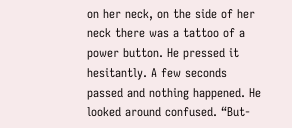on her neck, on the side of her neck there was a tattoo of a power button. He pressed it hesitantly. A few seconds passed and nothing happened. He looked around confused. “But-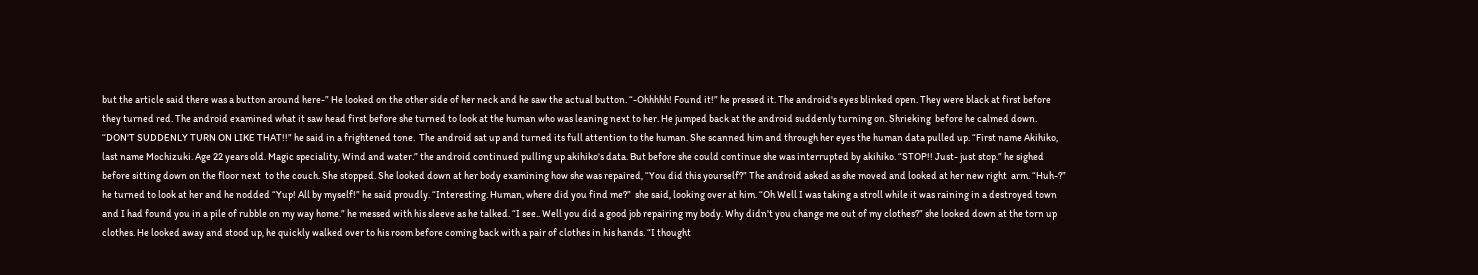but the article said there was a button around here-” He looked on the other side of her neck and he saw the actual button. “-Ohhhhh! Found it!” he pressed it. The android's eyes blinked open. They were black at first before they turned red. The android examined what it saw head first before she turned to look at the human who was leaning next to her. He jumped back at the android suddenly turning on. Shrieking  before he calmed down. “DON'T SUDDENLY TURN ON LIKE THAT!!” he said in a frightened tone.  The android sat up and turned its full attention to the human. She scanned him and through her eyes the human data pulled up. “First name Akihiko, last name Mochizuki. Age 22 years old. Magic speciality, Wind and water.” the android continued pulling up akihiko's data. But before she could continue she was interrupted by akihiko. “STOP!! Just- just stop.” he sighed before sitting down on the floor next  to the couch. She stopped. She looked down at her body examining how she was repaired, “You did this yourself?” The android asked as she moved and looked at her new right  arm. “Huh-?” he turned to look at her and he nodded “Yup! All by myself!” he said proudly. “Interesting. Human, where did you find me?”  she said, looking over at him. “Oh Well I was taking a stroll while it was raining in a destroyed town and I had found you in a pile of rubble on my way home.” he messed with his sleeve as he talked. “I see.. Well you did a good job repairing my body. Why didn't you change me out of my clothes?” she looked down at the torn up clothes. He looked away and stood up, he quickly walked over to his room before coming back with a pair of clothes in his hands. “I thought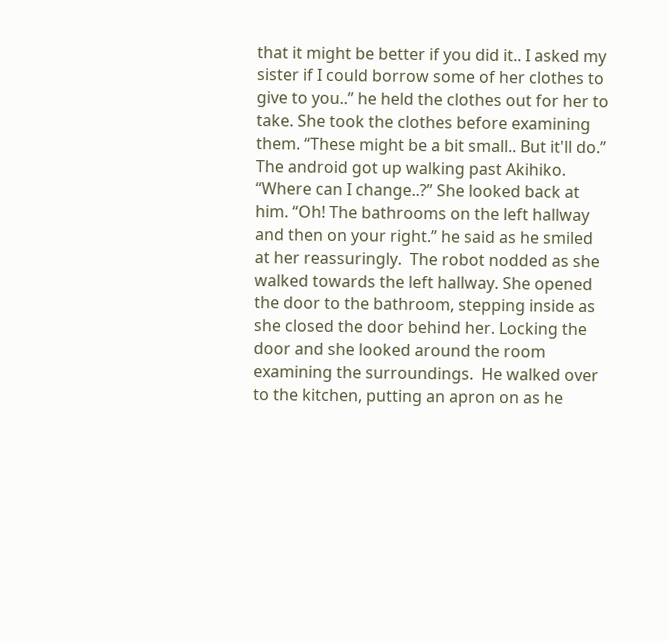that it might be better if you did it.. I asked my sister if I could borrow some of her clothes to give to you..” he held the clothes out for her to take. She took the clothes before examining them. “These might be a bit small.. But it'll do.” The android got up walking past Akihiko. “Where can I change..?” She looked back at him. “Oh! The bathrooms on the left hallway and then on your right.” he said as he smiled at her reassuringly.  The robot nodded as she walked towards the left hallway. She opened the door to the bathroom, stepping inside as she closed the door behind her. Locking the door and she looked around the room examining the surroundings.  He walked over to the kitchen, putting an apron on as he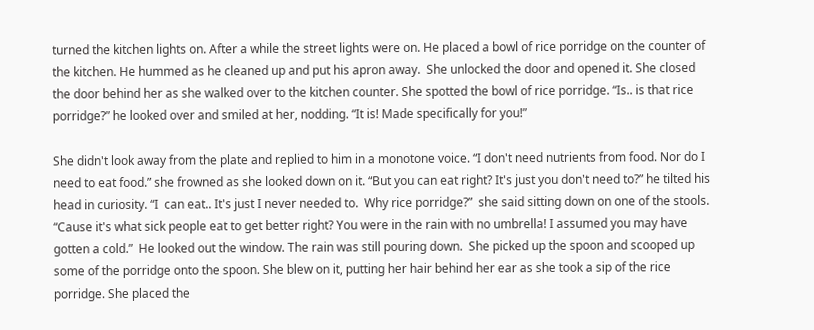turned the kitchen lights on. After a while the street lights were on. He placed a bowl of rice porridge on the counter of the kitchen. He hummed as he cleaned up and put his apron away.  She unlocked the door and opened it. She closed the door behind her as she walked over to the kitchen counter. She spotted the bowl of rice porridge. “Is.. is that rice porridge?” he looked over and smiled at her, nodding. “It is! Made specifically for you!”

She didn't look away from the plate and replied to him in a monotone voice. “I don't need nutrients from food. Nor do I need to eat food.” she frowned as she looked down on it. “But you can eat right? It's just you don't need to?” he tilted his head in curiosity. “I  can eat.. It's just I never needed to.  Why rice porridge?”  she said sitting down on one of the stools. “Cause it's what sick people eat to get better right? You were in the rain with no umbrella! I assumed you may have gotten a cold.”  He looked out the window. The rain was still pouring down.  She picked up the spoon and scooped up some of the porridge onto the spoon. She blew on it, putting her hair behind her ear as she took a sip of the rice porridge. She placed the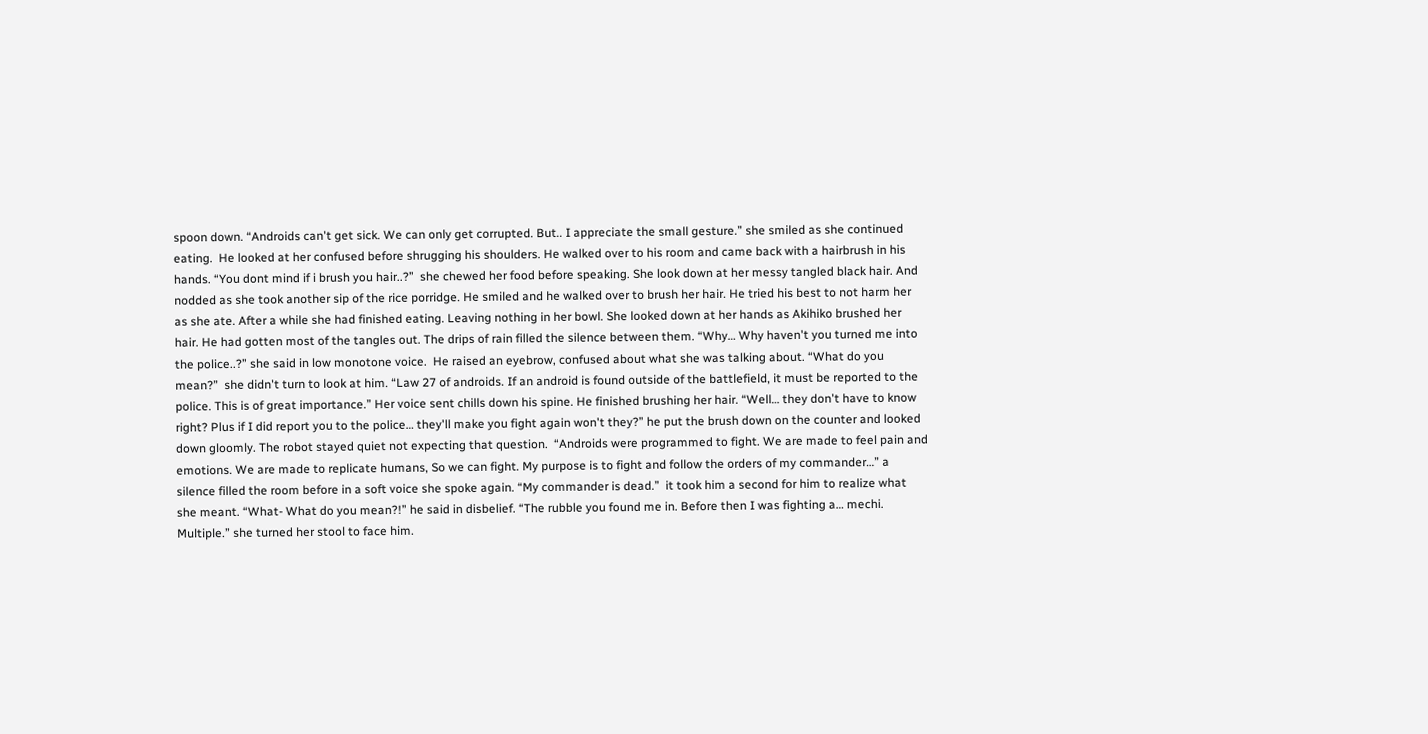spoon down. “Androids can't get sick. We can only get corrupted. But.. I appreciate the small gesture.” she smiled as she continued eating.  He looked at her confused before shrugging his shoulders. He walked over to his room and came back with a hairbrush in his hands. “You dont mind if i brush you hair..?”  she chewed her food before speaking. She look down at her messy tangled black hair. And nodded as she took another sip of the rice porridge. He smiled and he walked over to brush her hair. He tried his best to not harm her as she ate. After a while she had finished eating. Leaving nothing in her bowl. She looked down at her hands as Akihiko brushed her hair. He had gotten most of the tangles out. The drips of rain filled the silence between them. “Why… Why haven't you turned me into the police..?” she said in low monotone voice.  He raised an eyebrow, confused about what she was talking about. “What do you mean?”  she didn't turn to look at him. “Law 27 of androids. If an android is found outside of the battlefield, it must be reported to the police. This is of great importance.” Her voice sent chills down his spine. He finished brushing her hair. “Well… they don't have to know right? Plus if I did report you to the police… they'll make you fight again won't they?” he put the brush down on the counter and looked down gloomly. The robot stayed quiet not expecting that question.  “Androids were programmed to fight. We are made to feel pain and emotions. We are made to replicate humans, So we can fight. My purpose is to fight and follow the orders of my commander…” a silence filled the room before in a soft voice she spoke again. “My commander is dead.”  it took him a second for him to realize what she meant. “What- What do you mean?!” he said in disbelief. “The rubble you found me in. Before then I was fighting a… mechi. Multiple.” she turned her stool to face him.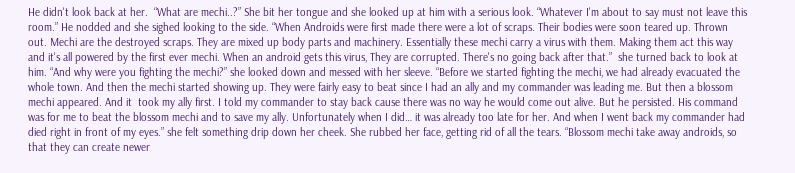He didn't look back at her.  “What are mechi..?” She bit her tongue and she looked up at him with a serious look. “Whatever I'm about to say must not leave this room.” He nodded and she sighed looking to the side. “When Androids were first made there were a lot of scraps. Their bodies were soon teared up. Thrown out. Mechi are the destroyed scraps. They are mixed up body parts and machinery. Essentially these mechi carry a virus with them. Making them act this way and it's all powered by the first ever mechi. When an android gets this virus, They are corrupted. There's no going back after that.”  she turned back to look at him. “And why were you fighting the mechi?” she looked down and messed with her sleeve. “Before we started fighting the mechi, we had already evacuated the whole town. And then the mechi started showing up. They were fairly easy to beat since I had an ally and my commander was leading me. But then a blossom mechi appeared. And it  took my ally first. I told my commander to stay back cause there was no way he would come out alive. But he persisted. His command was for me to beat the blossom mechi and to save my ally. Unfortunately when I did… it was already too late for her. And when I went back my commander had died right in front of my eyes.” she felt something drip down her cheek. She rubbed her face, getting rid of all the tears. “Blossom mechi take away androids, so that they can create newer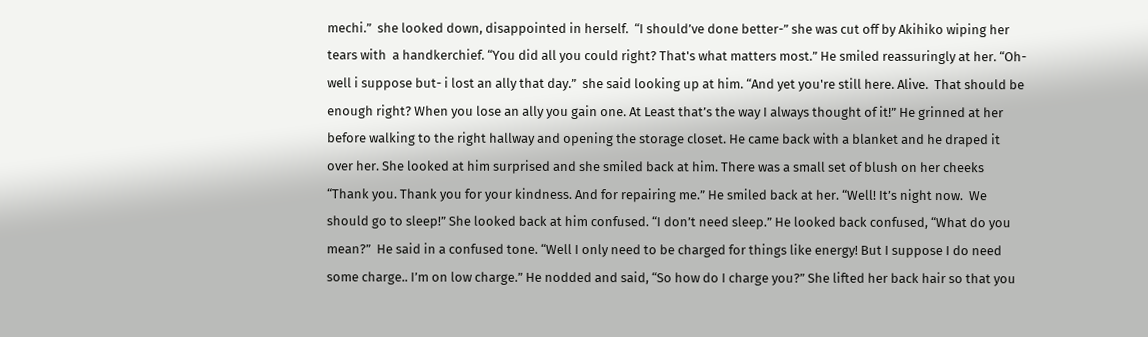mechi.”  she looked down, disappointed in herself.  “I should’ve done better-” she was cut off by Akihiko wiping her tears with  a handkerchief. “You did all you could right? That's what matters most.” He smiled reassuringly at her. “Oh- well i suppose but- i lost an ally that day.”  she said looking up at him. “And yet you're still here. Alive.  That should be enough right? When you lose an ally you gain one. At Least that’s the way I always thought of it!” He grinned at her before walking to the right hallway and opening the storage closet. He came back with a blanket and he draped it over her. She looked at him surprised and she smiled back at him. There was a small set of blush on her cheeks “Thank you. Thank you for your kindness. And for repairing me.” He smiled back at her. “Well! It’s night now.  We should go to sleep!” She looked back at him confused. “I don’t need sleep.” He looked back confused, “What do you mean?”  He said in a confused tone. “Well I only need to be charged for things like energy! But I suppose I do need some charge.. I’m on low charge.” He nodded and said, “So how do I charge you?” She lifted her back hair so that you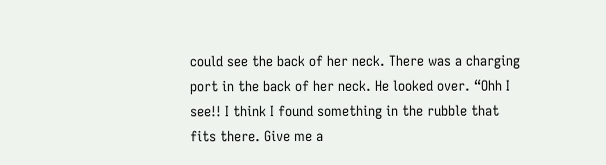could see the back of her neck. There was a charging  port in the back of her neck. He looked over. “Ohh I see!! I think I found something in the rubble that fits there. Give me a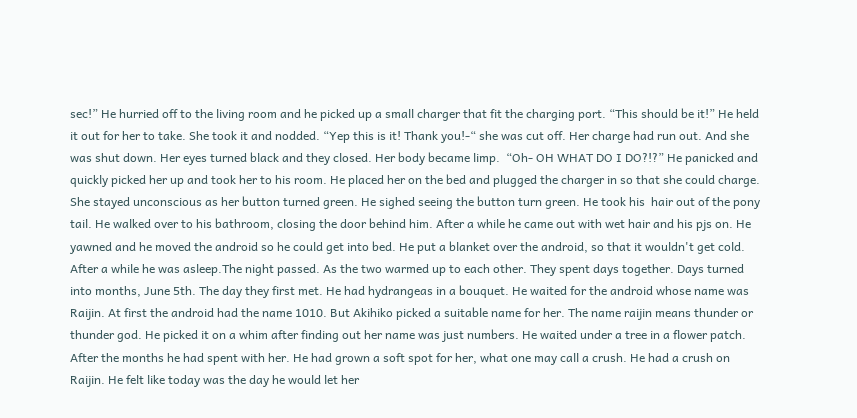sec!” He hurried off to the living room and he picked up a small charger that fit the charging port. “This should be it!” He held it out for her to take. She took it and nodded. “Yep this is it! Thank you!-“ she was cut off. Her charge had run out. And she was shut down. Her eyes turned black and they closed. Her body became limp.  “Oh- OH WHAT DO I DO?!?” He panicked and quickly picked her up and took her to his room. He placed her on the bed and plugged the charger in so that she could charge. She stayed unconscious as her button turned green. He sighed seeing the button turn green. He took his  hair out of the pony tail. He walked over to his bathroom, closing the door behind him. After a while he came out with wet hair and his pjs on. He yawned and he moved the android so he could get into bed. He put a blanket over the android, so that it wouldn't get cold. After a while he was asleep.The night passed. As the two warmed up to each other. They spent days together. Days turned into months, June 5th. The day they first met. He had hydrangeas in a bouquet. He waited for the android whose name was Raijin. At first the android had the name 1010. But Akihiko picked a suitable name for her. The name raijin means thunder or thunder god. He picked it on a whim after finding out her name was just numbers. He waited under a tree in a flower patch. After the months he had spent with her. He had grown a soft spot for her, what one may call a crush. He had a crush on Raijin. He felt like today was the day he would let her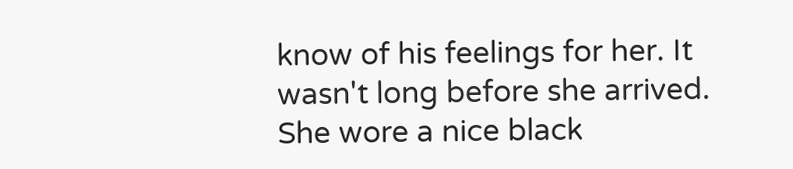know of his feelings for her. It wasn't long before she arrived. She wore a nice black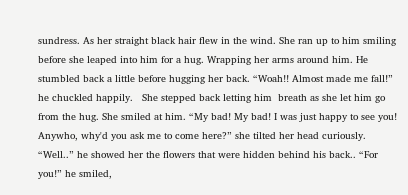sundress. As her straight black hair flew in the wind. She ran up to him smiling before she leaped into him for a hug. Wrapping her arms around him. He stumbled back a little before hugging her back. “Woah!! Almost made me fall!” he chuckled happily.   She stepped back letting him  breath as she let him go from the hug. She smiled at him. “My bad! My bad! I was just happy to see you! Anywho, why'd you ask me to come here?” she tilted her head curiously. “Well..” he showed her the flowers that were hidden behind his back.. “For you!” he smiled,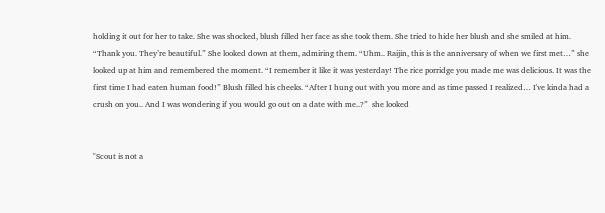holding it out for her to take. She was shocked, blush filled her face as she took them. She tried to hide her blush and she smiled at him.  “Thank you. They’re beautiful.” She looked down at them, admiring them. “Uhm.. Raijin, this is the anniversary of when we first met…” she looked up at him and remembered the moment. “I remember it like it was yesterday! The rice porridge you made me was delicious. It was the first time I had eaten human food!” Blush filled his cheeks. “After I hung out with you more and as time passed I realized… I've kinda had a crush on you.. And I was wondering if you would go out on a date with me..?”  she looked


"Scout is not a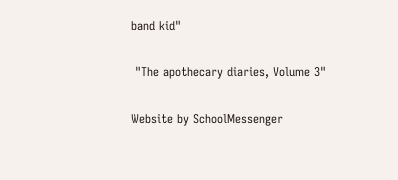band kid"

 "The apothecary diaries, Volume 3"

Website by SchoolMessenger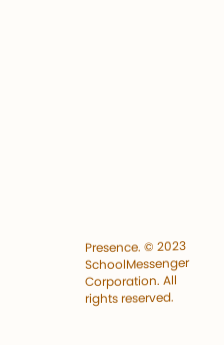Presence. © 2023 SchoolMessenger Corporation. All rights reserved.